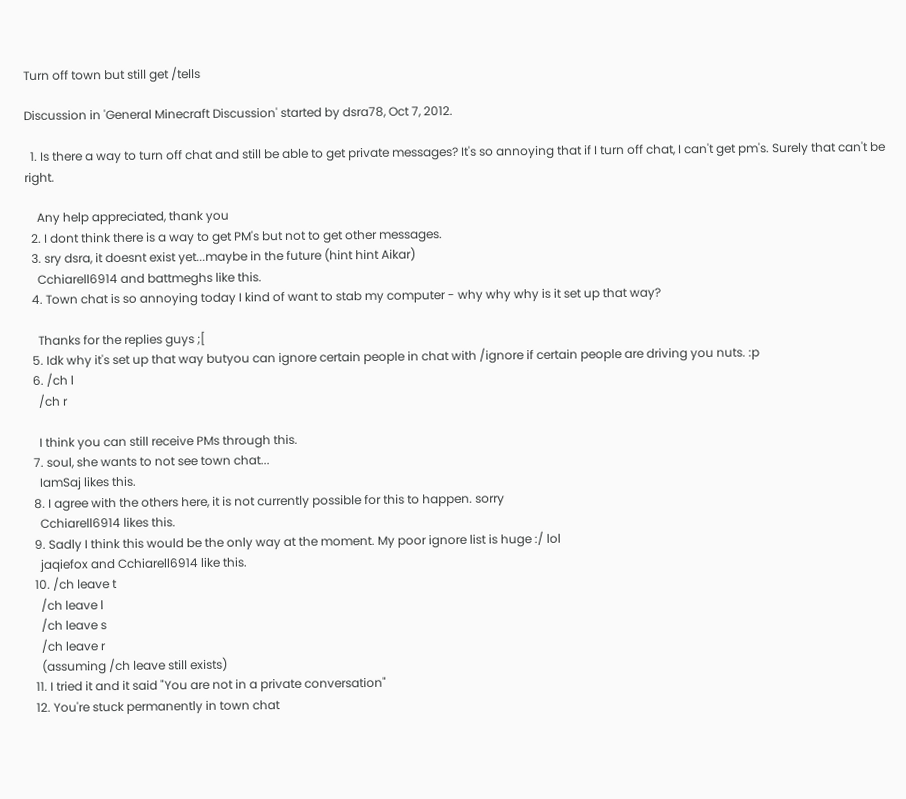Turn off town but still get /tells

Discussion in 'General Minecraft Discussion' started by dsra78, Oct 7, 2012.

  1. Is there a way to turn off chat and still be able to get private messages? It's so annoying that if I turn off chat, I can't get pm's. Surely that can't be right.

    Any help appreciated, thank you
  2. I dont think there is a way to get PM's but not to get other messages.
  3. sry dsra, it doesnt exist yet...maybe in the future (hint hint Aikar)
    Cchiarell6914 and battmeghs like this.
  4. Town chat is so annoying today I kind of want to stab my computer - why why why is it set up that way?

    Thanks for the replies guys ;[
  5. Idk why it's set up that way butyou can ignore certain people in chat with /ignore if certain people are driving you nuts. :p
  6. /ch l
    /ch r

    I think you can still receive PMs through this.
  7. soul, she wants to not see town chat...
    IamSaj likes this.
  8. I agree with the others here, it is not currently possible for this to happen. sorry
    Cchiarell6914 likes this.
  9. Sadly I think this would be the only way at the moment. My poor ignore list is huge :/ lol
    jaqiefox and Cchiarell6914 like this.
  10. /ch leave t
    /ch leave l
    /ch leave s
    /ch leave r
    (assuming /ch leave still exists)
  11. I tried it and it said "You are not in a private conversation"
  12. You're stuck permanently in town chat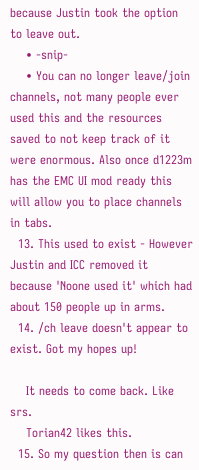because Justin took the option to leave out.
    • -snip-
    • You can no longer leave/join channels, not many people ever used this and the resources saved to not keep track of it were enormous. Also once d1223m has the EMC UI mod ready this will allow you to place channels in tabs.
  13. This used to exist - However Justin and ICC removed it because 'Noone used it' which had about 150 people up in arms.
  14. /ch leave doesn't appear to exist. Got my hopes up!

    It needs to come back. Like srs.
    Torian42 likes this.
  15. So my question then is can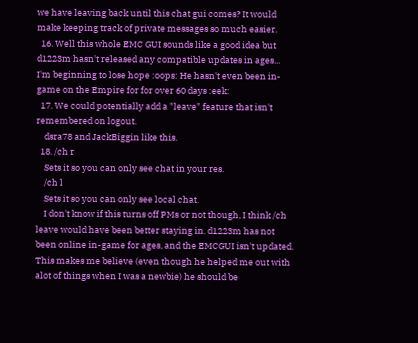we have leaving back until this chat gui comes? It would make keeping track of private messages so much easier.
  16. Well this whole EMC GUI sounds like a good idea but d1223m hasn't released any compatible updates in ages... I'm beginning to lose hope :oops: He hasn't even been in-game on the Empire for for over 60 days :eek:
  17. We could potentially add a "leave" feature that isn't remembered on logout.
    dsra78 and JackBiggin like this.
  18. /ch r
    Sets it so you can only see chat in your res.
    /ch l
    Sets it so you can only see local chat.
    I don't know if this turns off PMs or not though, I think /ch leave would have been better staying in. d1223m has not been online in-game for ages, and the EMCGUI isn't updated. This makes me believe (even though he helped me out with alot of things when I was a newbie) he should be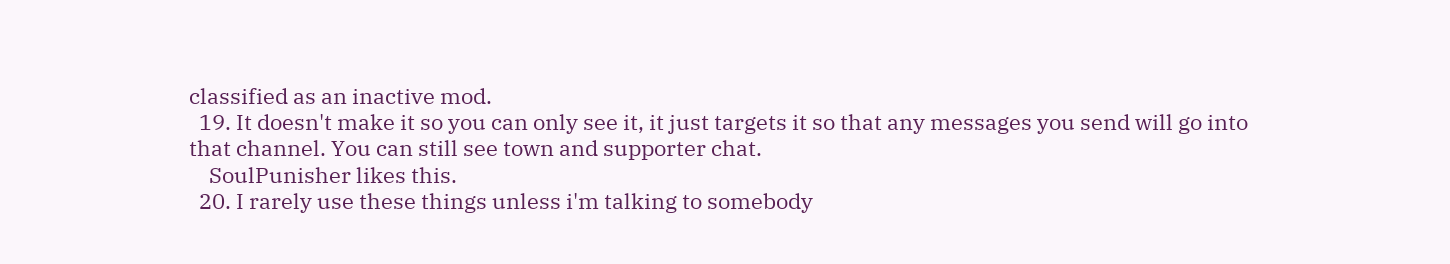classified as an inactive mod.
  19. It doesn't make it so you can only see it, it just targets it so that any messages you send will go into that channel. You can still see town and supporter chat.
    SoulPunisher likes this.
  20. I rarely use these things unless i'm talking to somebody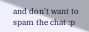and don't want to spam the chat :p